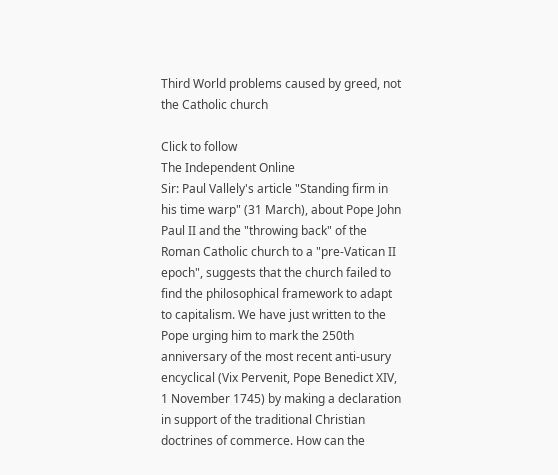Third World problems caused by greed, not the Catholic church

Click to follow
The Independent Online
Sir: Paul Vallely's article "Standing firm in his time warp" (31 March), about Pope John Paul II and the "throwing back" of the Roman Catholic church to a "pre-Vatican II epoch", suggests that the church failed to find the philosophical framework to adapt to capitalism. We have just written to the Pope urging him to mark the 250th anniversary of the most recent anti-usury encyclical (Vix Pervenit, Pope Benedict XIV, 1 November 1745) by making a declaration in support of the traditional Christian doctrines of commerce. How can the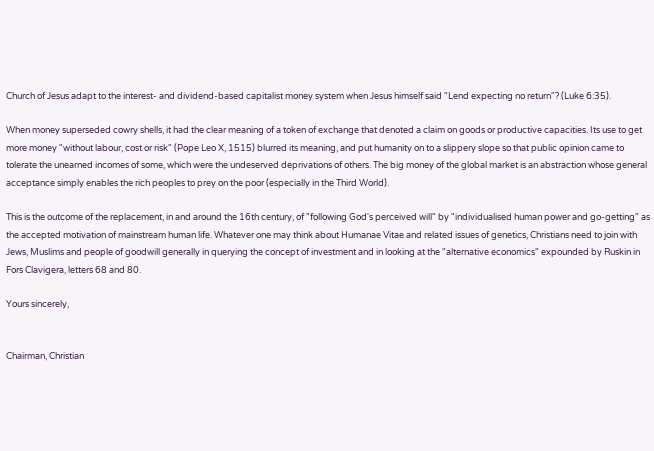Church of Jesus adapt to the interest- and dividend-based capitalist money system when Jesus himself said "Lend expecting no return"? (Luke 6:35).

When money superseded cowry shells, it had the clear meaning of a token of exchange that denoted a claim on goods or productive capacities. Its use to get more money "without labour, cost or risk" (Pope Leo X, 1515) blurred its meaning, and put humanity on to a slippery slope so that public opinion came to tolerate the unearned incomes of some, which were the undeserved deprivations of others. The big money of the global market is an abstraction whose general acceptance simply enables the rich peoples to prey on the poor (especially in the Third World).

This is the outcome of the replacement, in and around the 16th century, of "following God's perceived will" by "individualised human power and go-getting" as the accepted motivation of mainstream human life. Whatever one may think about Humanae Vitae and related issues of genetics, Christians need to join with Jews, Muslims and people of goodwill generally in querying the concept of investment and in looking at the "alternative economics" expounded by Ruskin in Fors Clavigera, letters 68 and 80.

Yours sincerely,


Chairman, Christian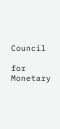Council

for Monetary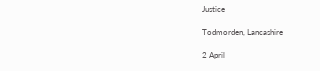Justice

Todmorden, Lancashire

2 April